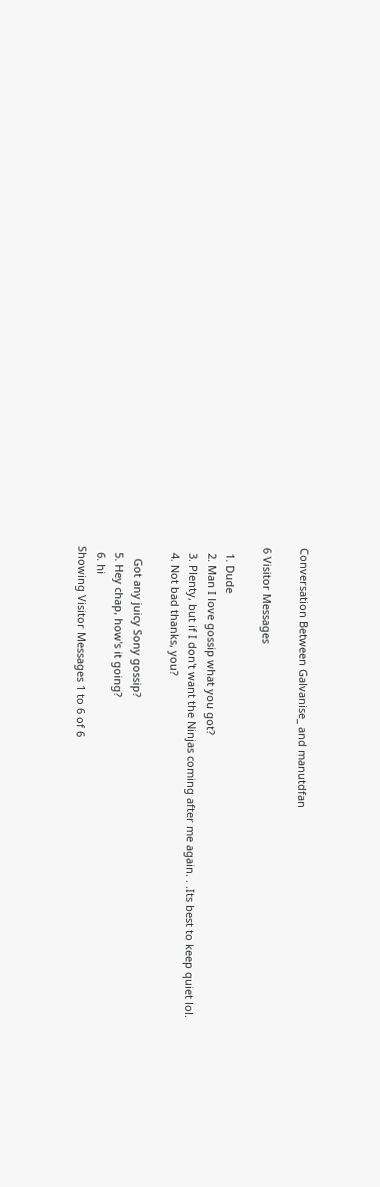Conversation Between Galvanise_ and manutdfan

6 Visitor Messages

  1. Dude
  2. Man I love gossip what you got?
  3. Plenty, but if I don't want the Ninjas coming after me again. . .Its best to keep quiet lol.
  4. Not bad thanks, you?

    Got any juicy Sony gossip?
  5. Hey chap, how's it going?
  6. hi
Showing Visitor Messages 1 to 6 of 6